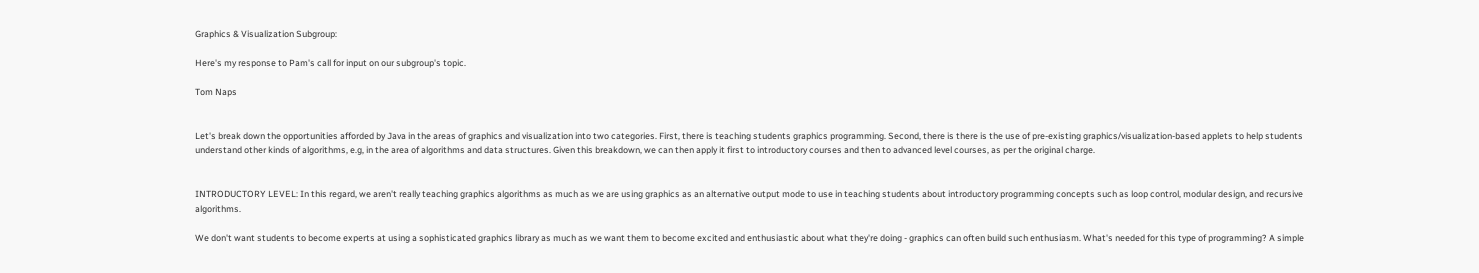Graphics & Visualization Subgroup:

Here's my response to Pam's call for input on our subgroup's topic.

Tom Naps


Let's break down the opportunities afforded by Java in the areas of graphics and visualization into two categories. First, there is teaching students graphics programming. Second, there is there is the use of pre-existing graphics/visualization-based applets to help students understand other kinds of algorithms, e.g, in the area of algorithms and data structures. Given this breakdown, we can then apply it first to introductory courses and then to advanced level courses, as per the original charge.


INTRODUCTORY LEVEL: In this regard, we aren't really teaching graphics algorithms as much as we are using graphics as an alternative output mode to use in teaching students about introductory programming concepts such as loop control, modular design, and recursive algorithms.

We don't want students to become experts at using a sophisticated graphics library as much as we want them to become excited and enthusiastic about what they're doing - graphics can often build such enthusiasm. What's needed for this type of programming? A simple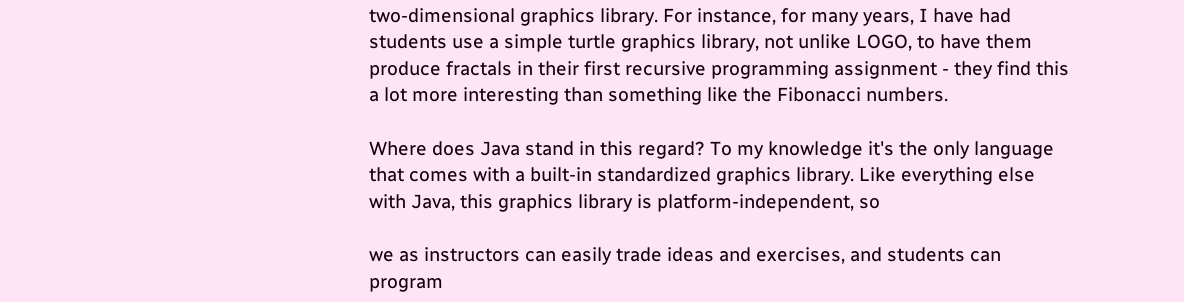two-dimensional graphics library. For instance, for many years, I have had students use a simple turtle graphics library, not unlike LOGO, to have them produce fractals in their first recursive programming assignment - they find this a lot more interesting than something like the Fibonacci numbers.

Where does Java stand in this regard? To my knowledge it's the only language that comes with a built-in standardized graphics library. Like everything else with Java, this graphics library is platform-independent, so

we as instructors can easily trade ideas and exercises, and students can program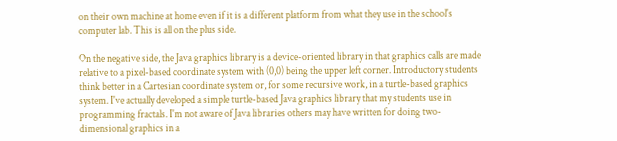on their own machine at home even if it is a different platform from what they use in the school's computer lab. This is all on the plus side.

On the negative side, the Java graphics library is a device-oriented library in that graphics calls are made relative to a pixel-based coordinate system with (0,0) being the upper left corner. Introductory students think better in a Cartesian coordinate system or, for some recursive work, in a turtle-based graphics system. I've actually developed a simple turtle-based Java graphics library that my students use in programming fractals. I'm not aware of Java libraries others may have written for doing two-dimensional graphics in a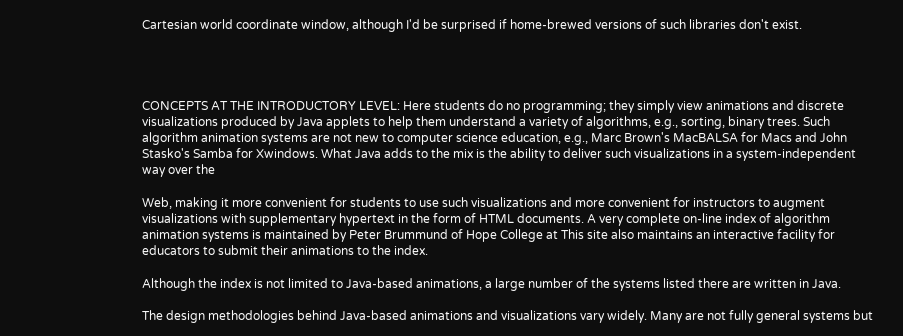Cartesian world coordinate window, although I'd be surprised if home-brewed versions of such libraries don't exist.




CONCEPTS AT THE INTRODUCTORY LEVEL: Here students do no programming; they simply view animations and discrete visualizations produced by Java applets to help them understand a variety of algorithms, e.g., sorting, binary trees. Such algorithm animation systems are not new to computer science education, e.g., Marc Brown's MacBALSA for Macs and John Stasko's Samba for Xwindows. What Java adds to the mix is the ability to deliver such visualizations in a system-independent way over the

Web, making it more convenient for students to use such visualizations and more convenient for instructors to augment visualizations with supplementary hypertext in the form of HTML documents. A very complete on-line index of algorithm animation systems is maintained by Peter Brummund of Hope College at This site also maintains an interactive facility for educators to submit their animations to the index.

Although the index is not limited to Java-based animations, a large number of the systems listed there are written in Java.

The design methodologies behind Java-based animations and visualizations vary widely. Many are not fully general systems but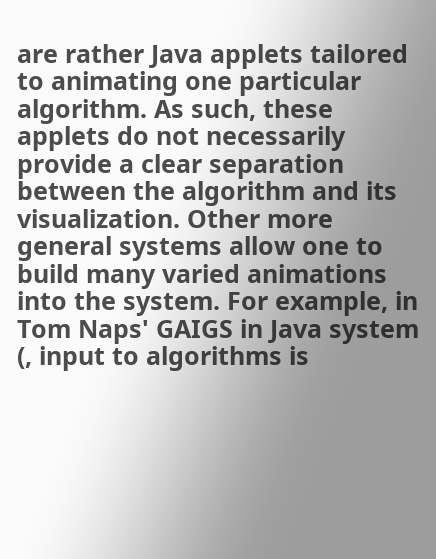are rather Java applets tailored to animating one particular algorithm. As such, these applets do not necessarily provide a clear separation between the algorithm and its visualization. Other more general systems allow one to build many varied animations into the system. For example, in Tom Naps' GAIGS in Java system (, input to algorithms is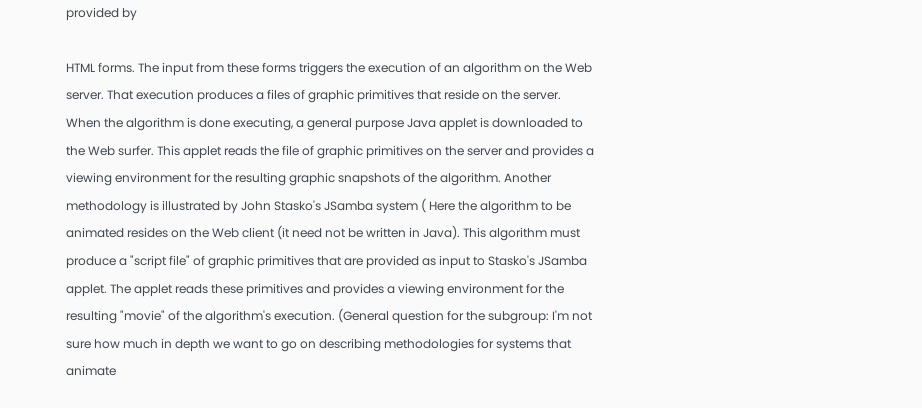provided by

HTML forms. The input from these forms triggers the execution of an algorithm on the Web server. That execution produces a files of graphic primitives that reside on the server. When the algorithm is done executing, a general purpose Java applet is downloaded to the Web surfer. This applet reads the file of graphic primitives on the server and provides a viewing environment for the resulting graphic snapshots of the algorithm. Another methodology is illustrated by John Stasko's JSamba system ( Here the algorithm to be animated resides on the Web client (it need not be written in Java). This algorithm must produce a "script file" of graphic primitives that are provided as input to Stasko's JSamba applet. The applet reads these primitives and provides a viewing environment for the resulting "movie" of the algorithm's execution. (General question for the subgroup: I'm not sure how much in depth we want to go on describing methodologies for systems that animate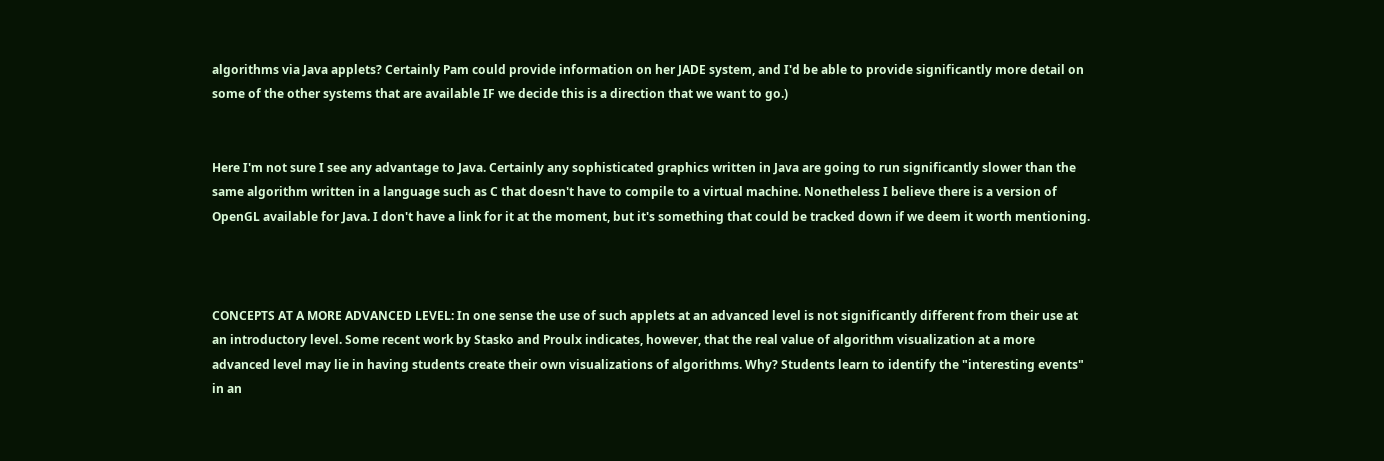algorithms via Java applets? Certainly Pam could provide information on her JADE system, and I'd be able to provide significantly more detail on some of the other systems that are available IF we decide this is a direction that we want to go.)


Here I'm not sure I see any advantage to Java. Certainly any sophisticated graphics written in Java are going to run significantly slower than the same algorithm written in a language such as C that doesn't have to compile to a virtual machine. Nonetheless I believe there is a version of OpenGL available for Java. I don't have a link for it at the moment, but it's something that could be tracked down if we deem it worth mentioning.



CONCEPTS AT A MORE ADVANCED LEVEL: In one sense the use of such applets at an advanced level is not significantly different from their use at an introductory level. Some recent work by Stasko and Proulx indicates, however, that the real value of algorithm visualization at a more advanced level may lie in having students create their own visualizations of algorithms. Why? Students learn to identify the "interesting events" in an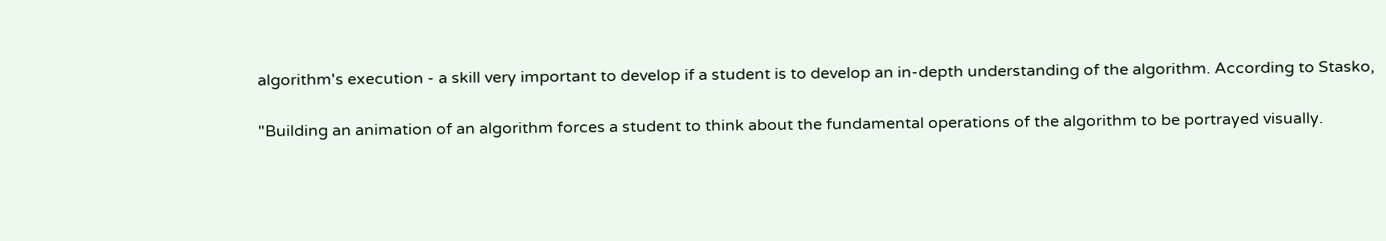algorithm's execution - a skill very important to develop if a student is to develop an in-depth understanding of the algorithm. According to Stasko,

"Building an animation of an algorithm forces a student to think about the fundamental operations of the algorithm to be portrayed visually.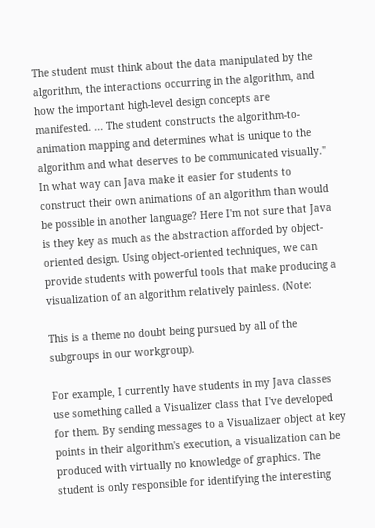The student must think about the data manipulated by the algorithm, the interactions occurring in the algorithm, and how the important high-level design concepts are manifested. ... The student constructs the algorithm-to-animation mapping and determines what is unique to the algorithm and what deserves to be communicated visually." In what way can Java make it easier for students to construct their own animations of an algorithm than would be possible in another language? Here I'm not sure that Java is they key as much as the abstraction afforded by object-oriented design. Using object-oriented techniques, we can provide students with powerful tools that make producing a visualization of an algorithm relatively painless. (Note:

This is a theme no doubt being pursued by all of the subgroups in our workgroup).

For example, I currently have students in my Java classes use something called a Visualizer class that I've developed for them. By sending messages to a Visualizaer object at key points in their algorithm's execution, a visualization can be produced with virtually no knowledge of graphics. The student is only responsible for identifying the interesting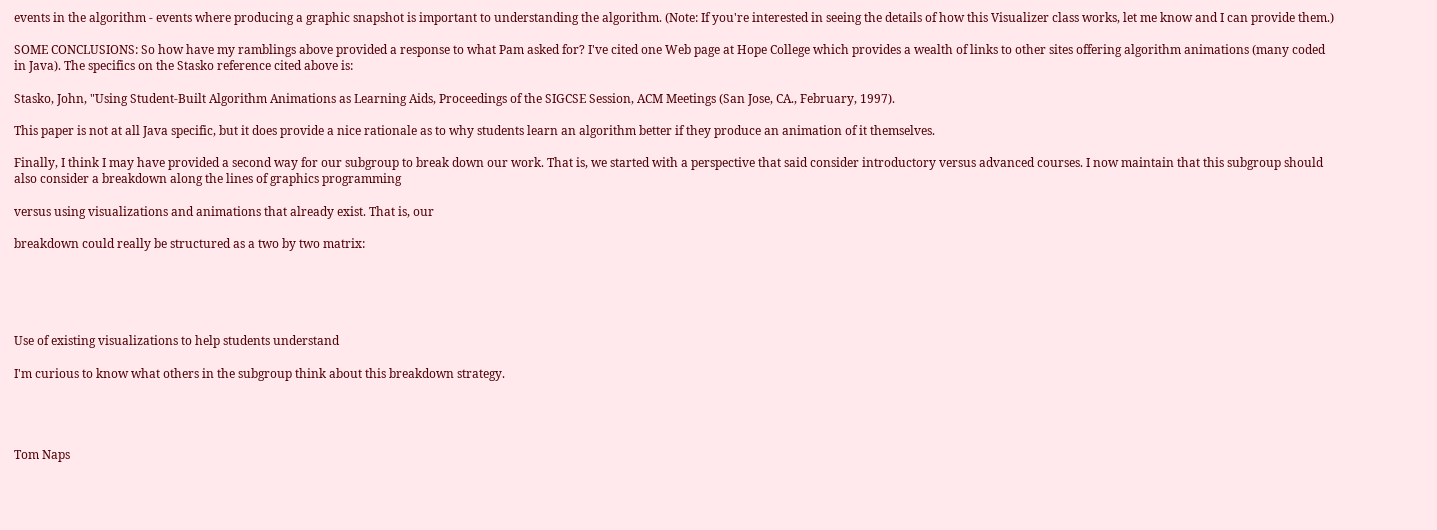events in the algorithm - events where producing a graphic snapshot is important to understanding the algorithm. (Note: If you're interested in seeing the details of how this Visualizer class works, let me know and I can provide them.)

SOME CONCLUSIONS: So how have my ramblings above provided a response to what Pam asked for? I've cited one Web page at Hope College which provides a wealth of links to other sites offering algorithm animations (many coded in Java). The specifics on the Stasko reference cited above is:

Stasko, John, "Using Student-Built Algorithm Animations as Learning Aids, Proceedings of the SIGCSE Session, ACM Meetings (San Jose, CA., February, 1997).

This paper is not at all Java specific, but it does provide a nice rationale as to why students learn an algorithm better if they produce an animation of it themselves.

Finally, I think I may have provided a second way for our subgroup to break down our work. That is, we started with a perspective that said consider introductory versus advanced courses. I now maintain that this subgroup should also consider a breakdown along the lines of graphics programming

versus using visualizations and animations that already exist. That is, our

breakdown could really be structured as a two by two matrix:





Use of existing visualizations to help students understand

I'm curious to know what others in the subgroup think about this breakdown strategy.




Tom Naps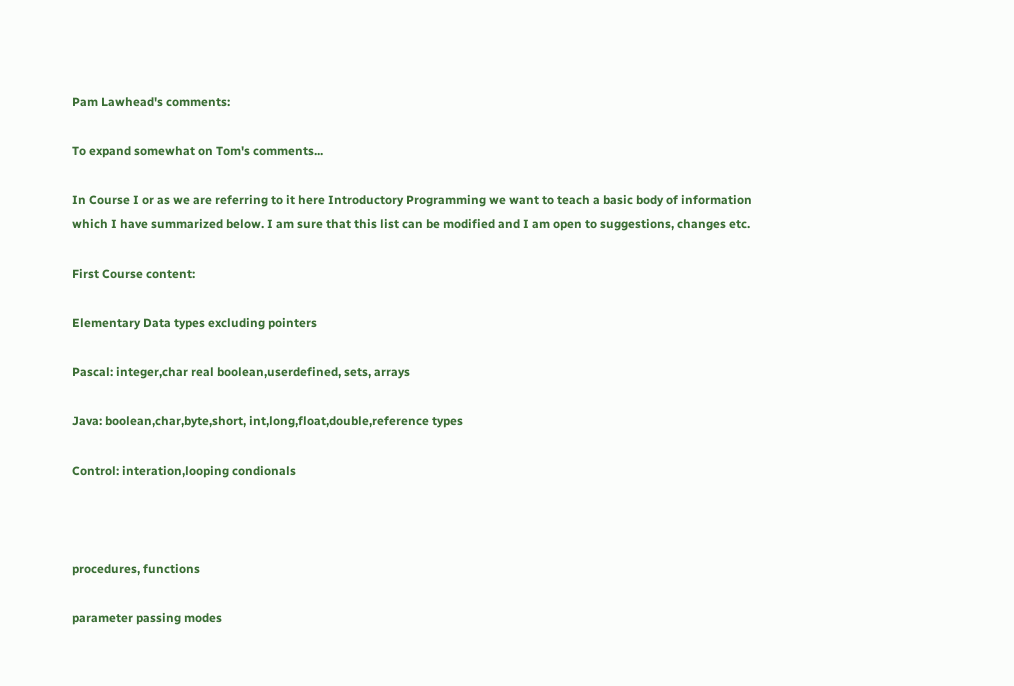Pam Lawhead's comments:

To expand somewhat on Tom's comments...

In Course I or as we are referring to it here Introductory Programming we want to teach a basic body of information which I have summarized below. I am sure that this list can be modified and I am open to suggestions, changes etc.

First Course content:

Elementary Data types excluding pointers

Pascal: integer,char real boolean,userdefined, sets, arrays

Java: boolean,char,byte,short, int,long,float,double,reference types

Control: interation,looping condionals



procedures, functions

parameter passing modes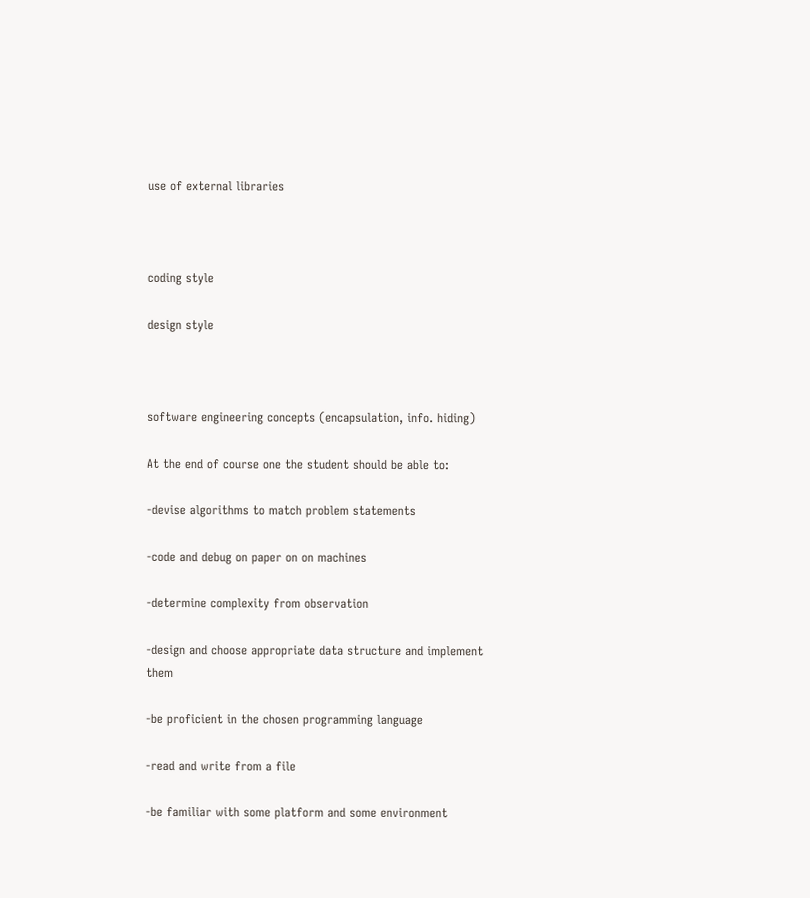use of external libraries



coding style

design style



software engineering concepts (encapsulation, info. hiding)

At the end of course one the student should be able to:

-devise algorithms to match problem statements

-code and debug on paper on on machines

-determine complexity from observation

-design and choose appropriate data structure and implement them

-be proficient in the chosen programming language

-read and write from a file

-be familiar with some platform and some environment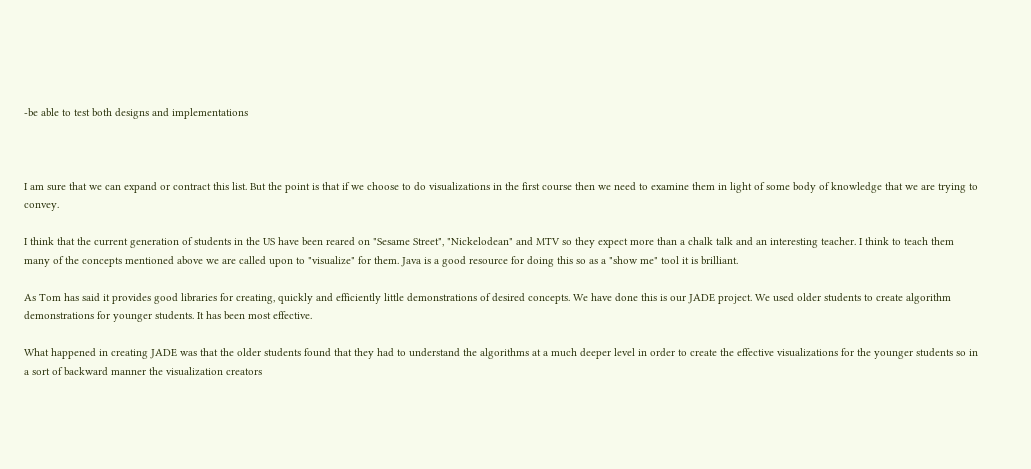-be able to test both designs and implementations



I am sure that we can expand or contract this list. But the point is that if we choose to do visualizations in the first course then we need to examine them in light of some body of knowledge that we are trying to convey.

I think that the current generation of students in the US have been reared on "Sesame Street", "Nickelodean" and MTV so they expect more than a chalk talk and an interesting teacher. I think to teach them many of the concepts mentioned above we are called upon to "visualize" for them. Java is a good resource for doing this so as a "show me" tool it is brilliant.

As Tom has said it provides good libraries for creating, quickly and efficiently little demonstrations of desired concepts. We have done this is our JADE project. We used older students to create algorithm demonstrations for younger students. It has been most effective.

What happened in creating JADE was that the older students found that they had to understand the algorithms at a much deeper level in order to create the effective visualizations for the younger students so in a sort of backward manner the visualization creators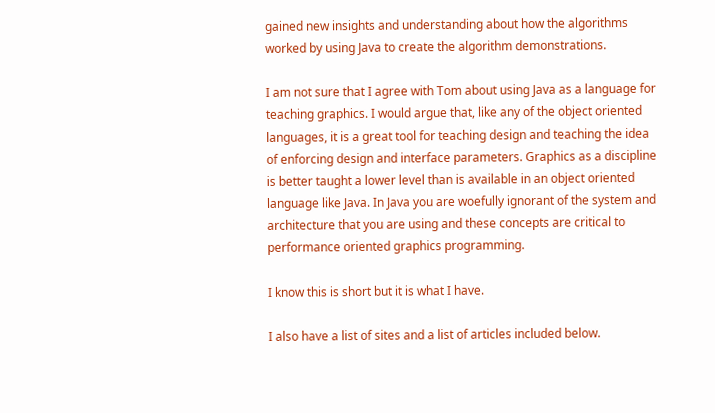gained new insights and understanding about how the algorithms worked by using Java to create the algorithm demonstrations.

I am not sure that I agree with Tom about using Java as a language for teaching graphics. I would argue that, like any of the object oriented languages, it is a great tool for teaching design and teaching the idea of enforcing design and interface parameters. Graphics as a discipline is better taught a lower level than is available in an object oriented language like Java. In Java you are woefully ignorant of the system and architecture that you are using and these concepts are critical to performance oriented graphics programming.

I know this is short but it is what I have.

I also have a list of sites and a list of articles included below.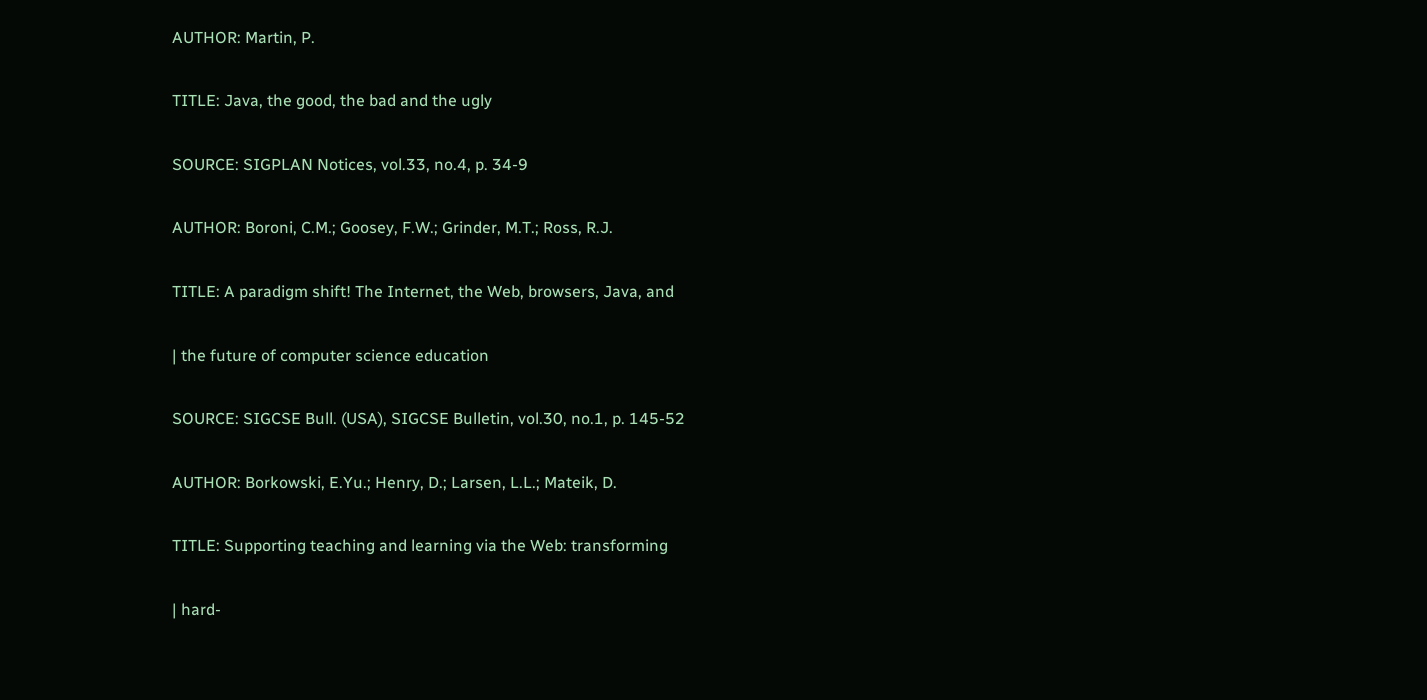AUTHOR: Martin, P.

TITLE: Java, the good, the bad and the ugly

SOURCE: SIGPLAN Notices, vol.33, no.4, p. 34-9

AUTHOR: Boroni, C.M.; Goosey, F.W.; Grinder, M.T.; Ross, R.J.

TITLE: A paradigm shift! The Internet, the Web, browsers, Java, and

| the future of computer science education

SOURCE: SIGCSE Bull. (USA), SIGCSE Bulletin, vol.30, no.1, p. 145-52

AUTHOR: Borkowski, E.Yu.; Henry, D.; Larsen, L.L.; Mateik, D.

TITLE: Supporting teaching and learning via the Web: transforming

| hard-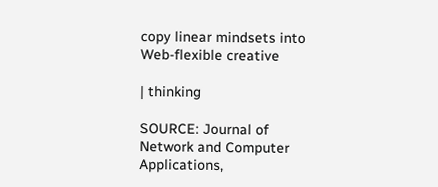copy linear mindsets into Web-flexible creative

| thinking

SOURCE: Journal of Network and Computer Applications,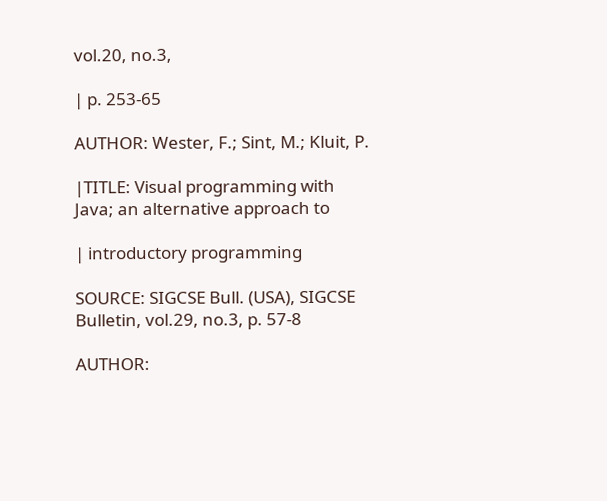vol.20, no.3,

| p. 253-65

AUTHOR: Wester, F.; Sint, M.; Kluit, P.

|TITLE: Visual programming with Java; an alternative approach to

| introductory programming

SOURCE: SIGCSE Bull. (USA), SIGCSE Bulletin, vol.29, no.3, p. 57-8

AUTHOR: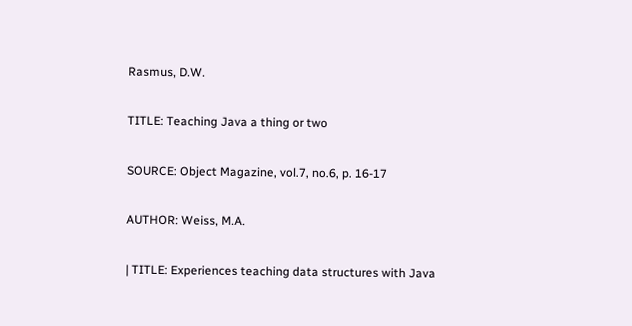Rasmus, D.W.

TITLE: Teaching Java a thing or two

SOURCE: Object Magazine, vol.7, no.6, p. 16-17

AUTHOR: Weiss, M.A.

| TITLE: Experiences teaching data structures with Java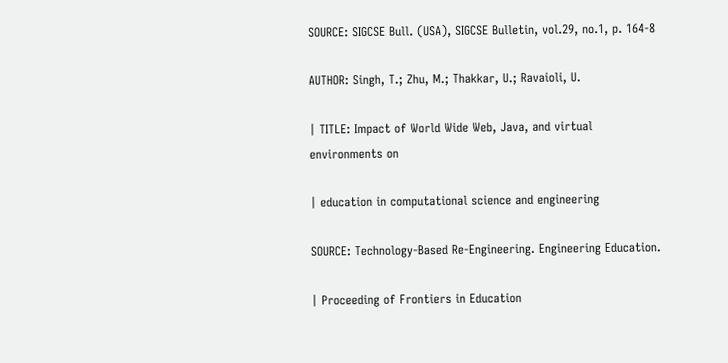SOURCE: SIGCSE Bull. (USA), SIGCSE Bulletin, vol.29, no.1, p. 164-8

AUTHOR: Singh, T.; Zhu, M.; Thakkar, U.; Ravaioli, U.

| TITLE: Impact of World Wide Web, Java, and virtual environments on

| education in computational science and engineering

SOURCE: Technology-Based Re-Engineering. Engineering Education.

| Proceeding of Frontiers in Education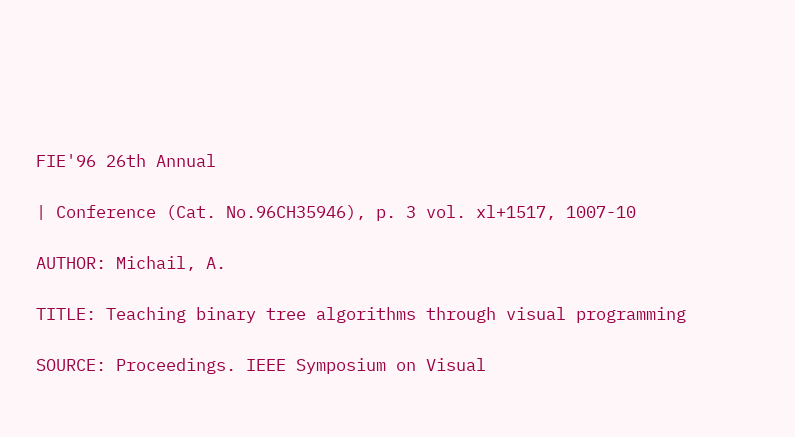FIE'96 26th Annual

| Conference (Cat. No.96CH35946), p. 3 vol. xl+1517, 1007-10

AUTHOR: Michail, A.

TITLE: Teaching binary tree algorithms through visual programming

SOURCE: Proceedings. IEEE Symposium on Visual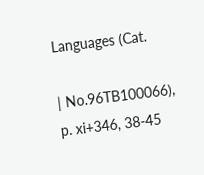Languages (Cat.

| No.96TB100066), p. xi+346, 38-45